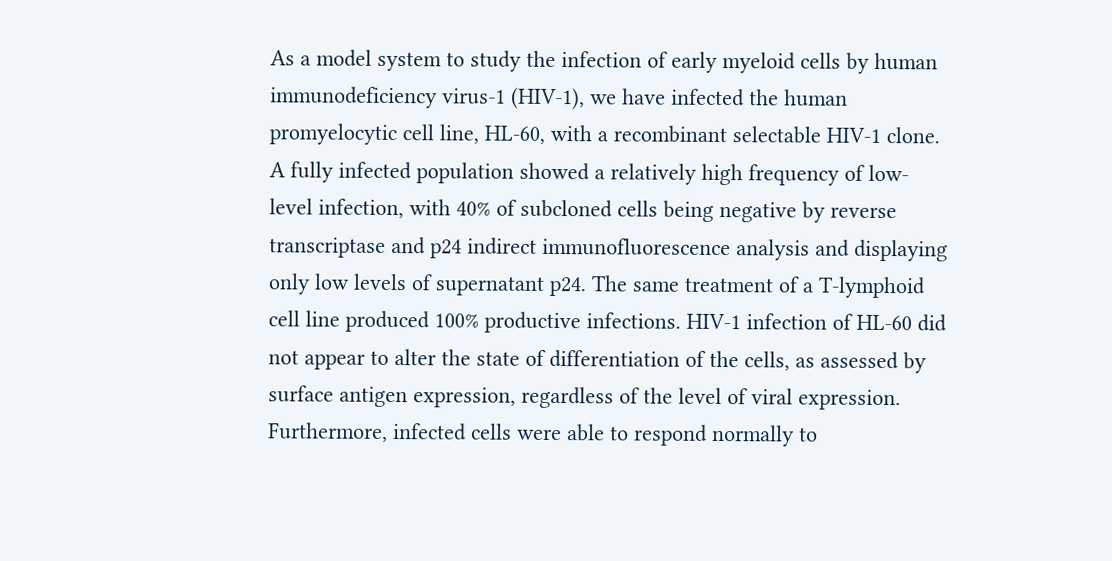As a model system to study the infection of early myeloid cells by human immunodeficiency virus-1 (HIV-1), we have infected the human promyelocytic cell line, HL-60, with a recombinant selectable HIV-1 clone. A fully infected population showed a relatively high frequency of low-level infection, with 40% of subcloned cells being negative by reverse transcriptase and p24 indirect immunofluorescence analysis and displaying only low levels of supernatant p24. The same treatment of a T-lymphoid cell line produced 100% productive infections. HIV-1 infection of HL-60 did not appear to alter the state of differentiation of the cells, as assessed by surface antigen expression, regardless of the level of viral expression. Furthermore, infected cells were able to respond normally to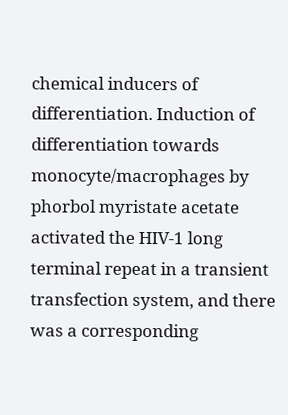chemical inducers of differentiation. Induction of differentiation towards monocyte/macrophages by phorbol myristate acetate activated the HIV-1 long terminal repeat in a transient transfection system, and there was a corresponding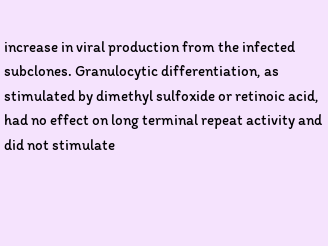increase in viral production from the infected subclones. Granulocytic differentiation, as stimulated by dimethyl sulfoxide or retinoic acid, had no effect on long terminal repeat activity and did not stimulate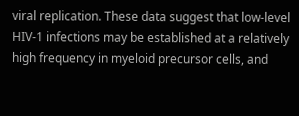viral replication. These data suggest that low-level HIV-1 infections may be established at a relatively high frequency in myeloid precursor cells, and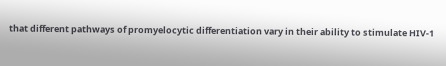that different pathways of promyelocytic differentiation vary in their ability to stimulate HIV-1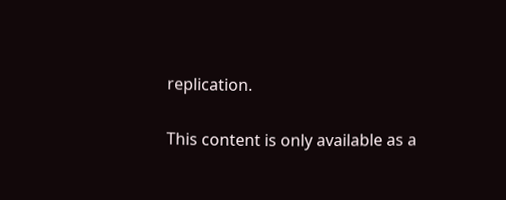replication.

This content is only available as a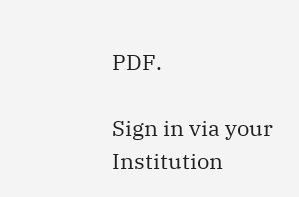PDF.

Sign in via your Institution